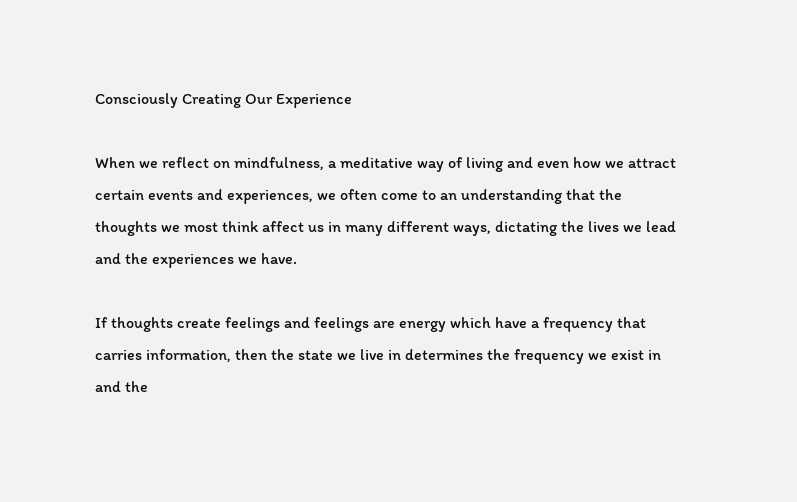Consciously Creating Our Experience

When we reflect on mindfulness, a meditative way of living and even how we attract certain events and experiences, we often come to an understanding that the thoughts we most think affect us in many different ways, dictating the lives we lead and the experiences we have.

If thoughts create feelings and feelings are energy which have a frequency that carries information, then the state we live in determines the frequency we exist in and the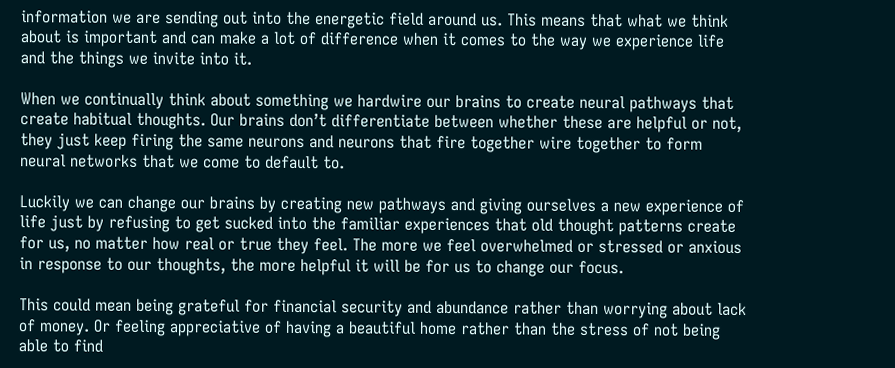information we are sending out into the energetic field around us. This means that what we think about is important and can make a lot of difference when it comes to the way we experience life and the things we invite into it.

When we continually think about something we hardwire our brains to create neural pathways that create habitual thoughts. Our brains don’t differentiate between whether these are helpful or not, they just keep firing the same neurons and neurons that fire together wire together to form neural networks that we come to default to.

Luckily we can change our brains by creating new pathways and giving ourselves a new experience of life just by refusing to get sucked into the familiar experiences that old thought patterns create for us, no matter how real or true they feel. The more we feel overwhelmed or stressed or anxious in response to our thoughts, the more helpful it will be for us to change our focus.

This could mean being grateful for financial security and abundance rather than worrying about lack of money. Or feeling appreciative of having a beautiful home rather than the stress of not being able to find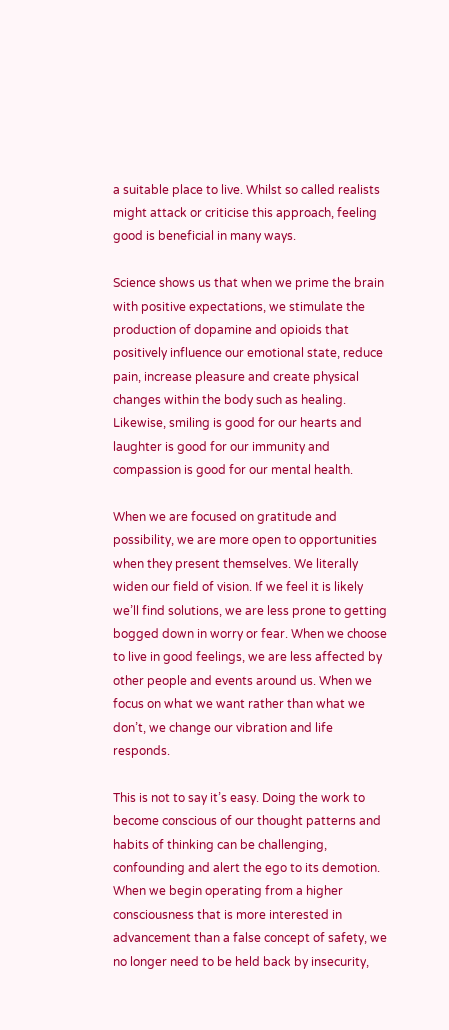a suitable place to live. Whilst so called realists might attack or criticise this approach, feeling good is beneficial in many ways.

Science shows us that when we prime the brain with positive expectations, we stimulate the production of dopamine and opioids that positively influence our emotional state, reduce pain, increase pleasure and create physical changes within the body such as healing. Likewise, smiling is good for our hearts and laughter is good for our immunity and compassion is good for our mental health.

When we are focused on gratitude and possibility, we are more open to opportunities when they present themselves. We literally widen our field of vision. If we feel it is likely we’ll find solutions, we are less prone to getting bogged down in worry or fear. When we choose to live in good feelings, we are less affected by other people and events around us. When we focus on what we want rather than what we don’t, we change our vibration and life responds.

This is not to say it’s easy. Doing the work to become conscious of our thought patterns and habits of thinking can be challenging, confounding and alert the ego to its demotion. When we begin operating from a higher consciousness that is more interested in advancement than a false concept of safety, we no longer need to be held back by insecurity,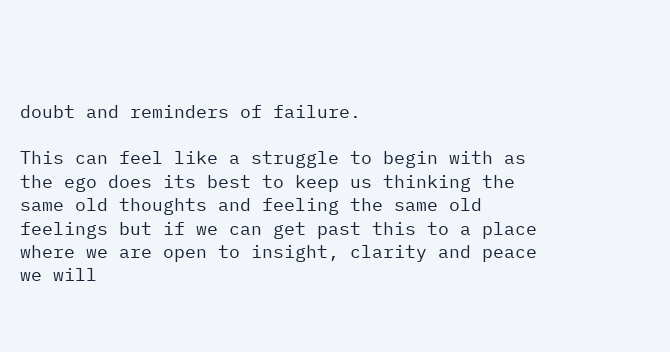doubt and reminders of failure.

This can feel like a struggle to begin with as the ego does its best to keep us thinking the same old thoughts and feeling the same old feelings but if we can get past this to a place where we are open to insight, clarity and peace we will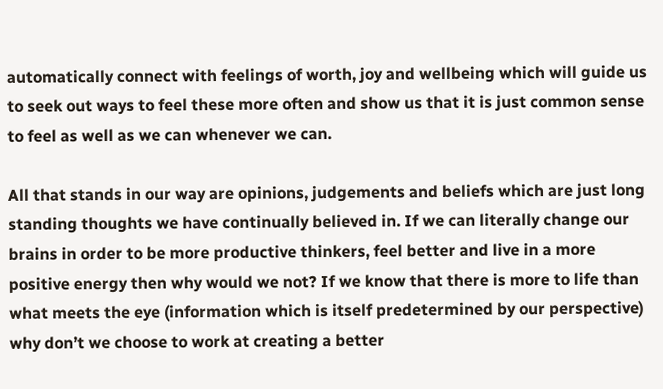automatically connect with feelings of worth, joy and wellbeing which will guide us to seek out ways to feel these more often and show us that it is just common sense to feel as well as we can whenever we can.

All that stands in our way are opinions, judgements and beliefs which are just long standing thoughts we have continually believed in. If we can literally change our brains in order to be more productive thinkers, feel better and live in a more positive energy then why would we not? If we know that there is more to life than what meets the eye (information which is itself predetermined by our perspective) why don’t we choose to work at creating a better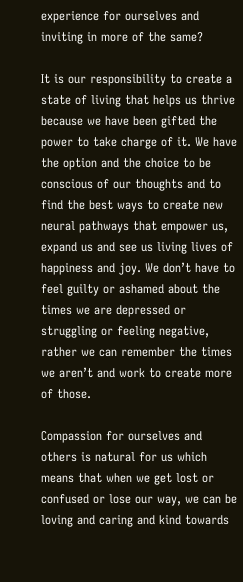experience for ourselves and inviting in more of the same?

It is our responsibility to create a state of living that helps us thrive because we have been gifted the power to take charge of it. We have the option and the choice to be conscious of our thoughts and to find the best ways to create new neural pathways that empower us, expand us and see us living lives of happiness and joy. We don’t have to feel guilty or ashamed about the times we are depressed or struggling or feeling negative, rather we can remember the times we aren’t and work to create more of those.

Compassion for ourselves and others is natural for us which means that when we get lost or confused or lose our way, we can be loving and caring and kind towards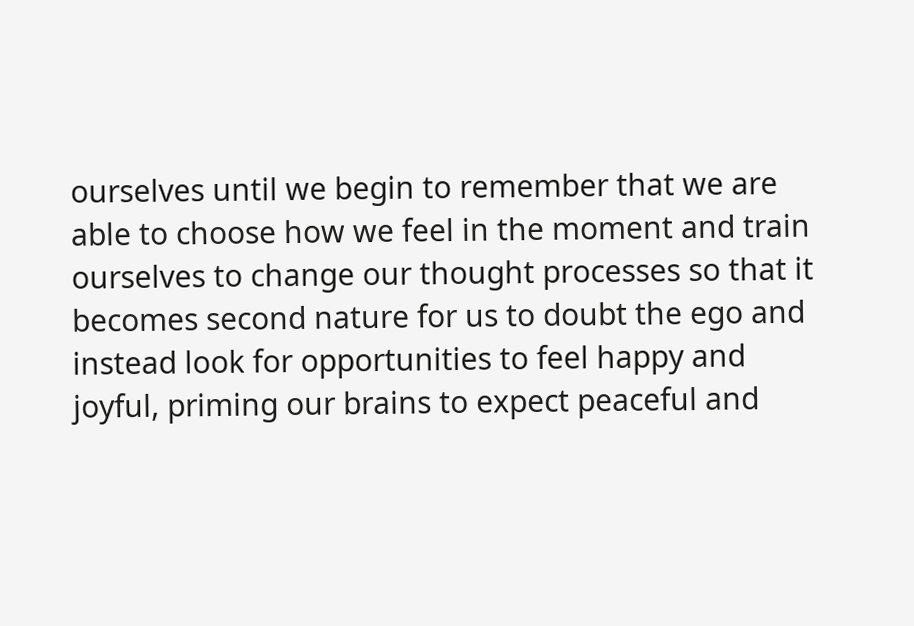ourselves until we begin to remember that we are able to choose how we feel in the moment and train ourselves to change our thought processes so that it becomes second nature for us to doubt the ego and instead look for opportunities to feel happy and joyful, priming our brains to expect peaceful and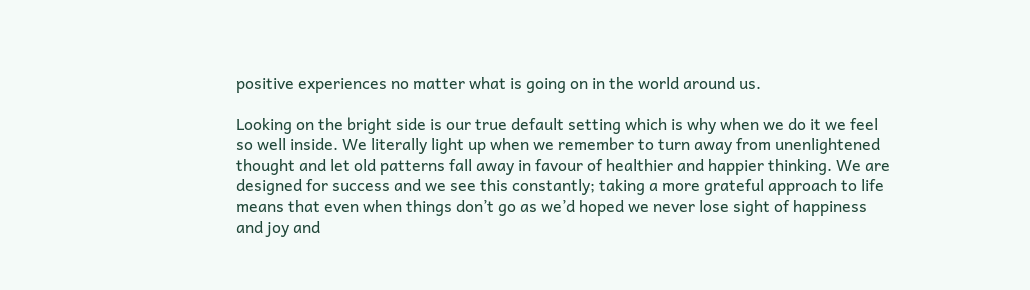positive experiences no matter what is going on in the world around us.

Looking on the bright side is our true default setting which is why when we do it we feel so well inside. We literally light up when we remember to turn away from unenlightened thought and let old patterns fall away in favour of healthier and happier thinking. We are designed for success and we see this constantly; taking a more grateful approach to life means that even when things don’t go as we’d hoped we never lose sight of happiness and joy and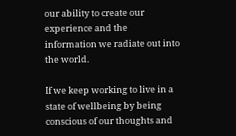our ability to create our experience and the information we radiate out into the world.

If we keep working to live in a state of wellbeing by being conscious of our thoughts and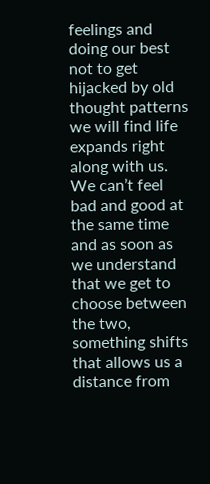feelings and doing our best not to get hijacked by old thought patterns we will find life expands right along with us. We can’t feel bad and good at the same time and as soon as we understand that we get to choose between the two, something shifts that allows us a distance from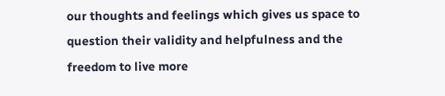our thoughts and feelings which gives us space to question their validity and helpfulness and the freedom to live more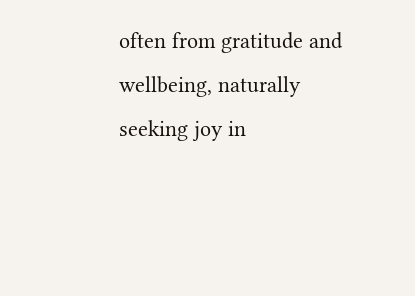often from gratitude and wellbeing, naturally seeking joy in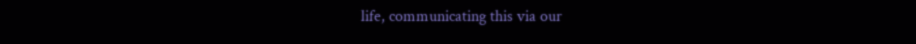life, communicating this via our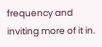frequency and inviting more of it in.